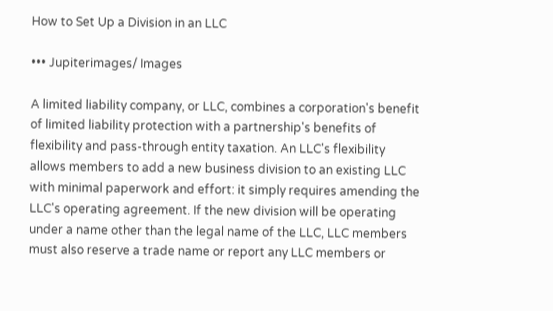How to Set Up a Division in an LLC

••• Jupiterimages/ Images

A limited liability company, or LLC, combines a corporation's benefit of limited liability protection with a partnership's benefits of flexibility and pass-through entity taxation. An LLC's flexibility allows members to add a new business division to an existing LLC with minimal paperwork and effort: it simply requires amending the LLC's operating agreement. If the new division will be operating under a name other than the legal name of the LLC, LLC members must also reserve a trade name or report any LLC members or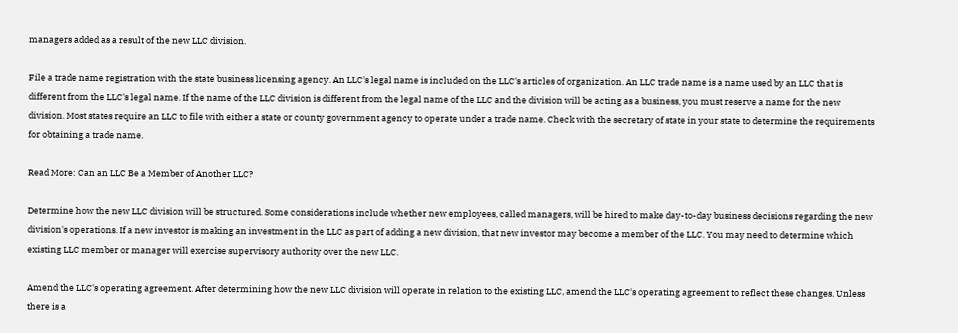managers added as a result of the new LLC division.

File a trade name registration with the state business licensing agency. An LLC's legal name is included on the LLC's articles of organization. An LLC trade name is a name used by an LLC that is different from the LLC's legal name. If the name of the LLC division is different from the legal name of the LLC and the division will be acting as a business, you must reserve a name for the new division. Most states require an LLC to file with either a state or county government agency to operate under a trade name. Check with the secretary of state in your state to determine the requirements for obtaining a trade name.

Read More: Can an LLC Be a Member of Another LLC?

Determine how the new LLC division will be structured. Some considerations include whether new employees, called managers, will be hired to make day-to-day business decisions regarding the new division's operations. If a new investor is making an investment in the LLC as part of adding a new division, that new investor may become a member of the LLC. You may need to determine which existing LLC member or manager will exercise supervisory authority over the new LLC.

Amend the LLC's operating agreement. After determining how the new LLC division will operate in relation to the existing LLC, amend the LLC's operating agreement to reflect these changes. Unless there is a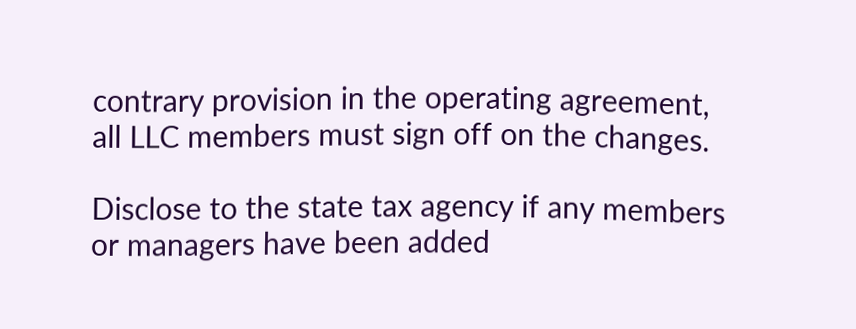contrary provision in the operating agreement, all LLC members must sign off on the changes.

Disclose to the state tax agency if any members or managers have been added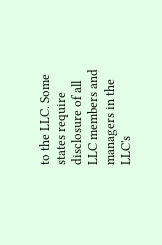to the LLC. Some states require disclosure of all LLC members and managers in the LLC's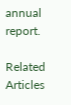annual report.

Related Articles